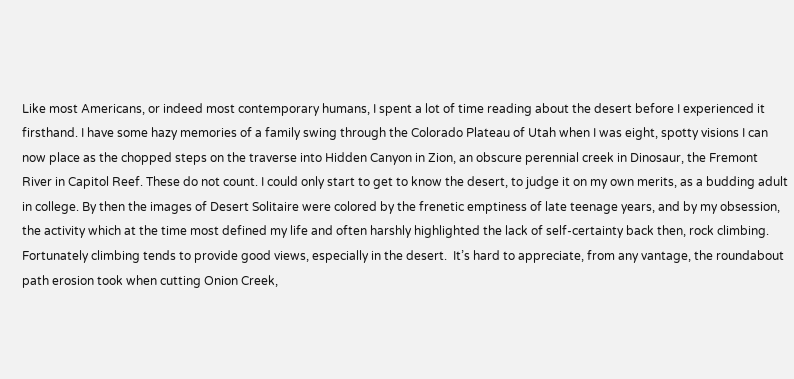Like most Americans, or indeed most contemporary humans, I spent a lot of time reading about the desert before I experienced it firsthand. I have some hazy memories of a family swing through the Colorado Plateau of Utah when I was eight, spotty visions I can now place as the chopped steps on the traverse into Hidden Canyon in Zion, an obscure perennial creek in Dinosaur, the Fremont River in Capitol Reef. These do not count. I could only start to get to know the desert, to judge it on my own merits, as a budding adult in college. By then the images of Desert Solitaire were colored by the frenetic emptiness of late teenage years, and by my obsession, the activity which at the time most defined my life and often harshly highlighted the lack of self-certainty back then, rock climbing.  Fortunately climbing tends to provide good views, especially in the desert.  It’s hard to appreciate, from any vantage, the roundabout path erosion took when cutting Onion Creek,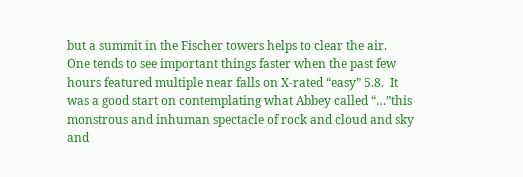but a summit in the Fischer towers helps to clear the air.  One tends to see important things faster when the past few hours featured multiple near falls on X-rated “easy” 5.8.  It was a good start on contemplating what Abbey called “…”this monstrous and inhuman spectacle of rock and cloud and sky and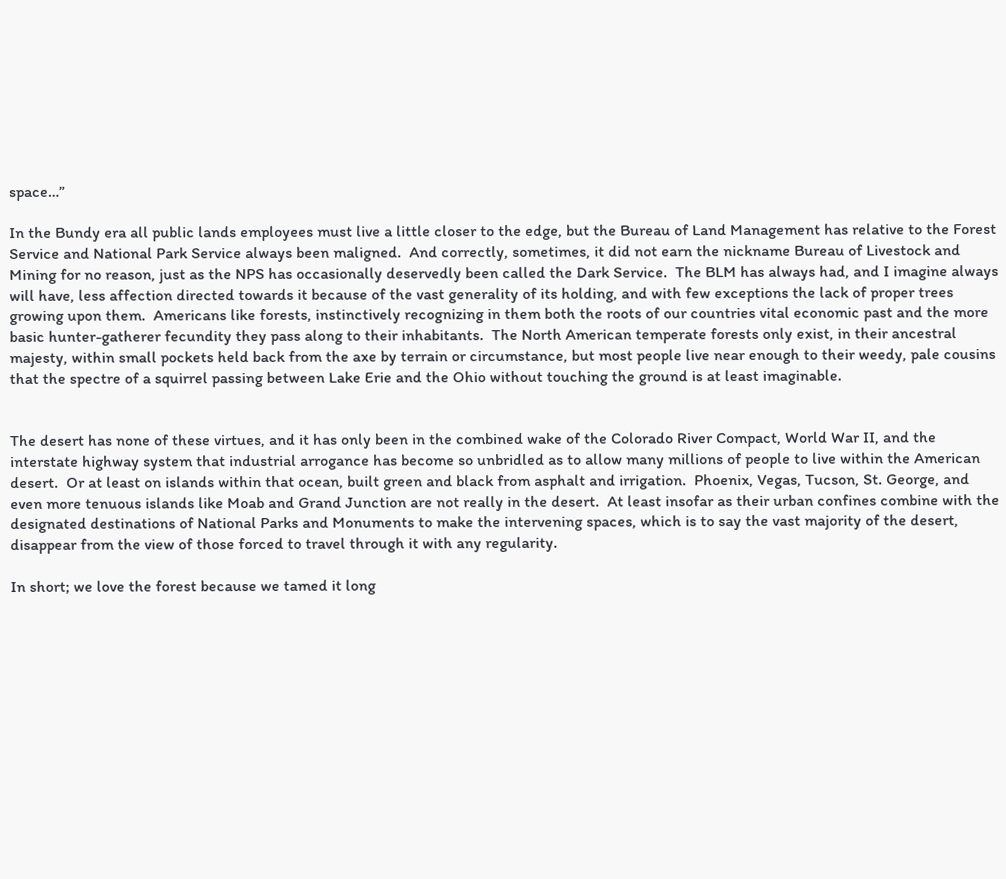space…”

In the Bundy era all public lands employees must live a little closer to the edge, but the Bureau of Land Management has relative to the Forest Service and National Park Service always been maligned.  And correctly, sometimes, it did not earn the nickname Bureau of Livestock and Mining for no reason, just as the NPS has occasionally deservedly been called the Dark Service.  The BLM has always had, and I imagine always will have, less affection directed towards it because of the vast generality of its holding, and with few exceptions the lack of proper trees growing upon them.  Americans like forests, instinctively recognizing in them both the roots of our countries vital economic past and the more basic hunter-gatherer fecundity they pass along to their inhabitants.  The North American temperate forests only exist, in their ancestral majesty, within small pockets held back from the axe by terrain or circumstance, but most people live near enough to their weedy, pale cousins that the spectre of a squirrel passing between Lake Erie and the Ohio without touching the ground is at least imaginable.


The desert has none of these virtues, and it has only been in the combined wake of the Colorado River Compact, World War II, and the interstate highway system that industrial arrogance has become so unbridled as to allow many millions of people to live within the American desert.  Or at least on islands within that ocean, built green and black from asphalt and irrigation.  Phoenix, Vegas, Tucson, St. George, and even more tenuous islands like Moab and Grand Junction are not really in the desert.  At least insofar as their urban confines combine with the designated destinations of National Parks and Monuments to make the intervening spaces, which is to say the vast majority of the desert, disappear from the view of those forced to travel through it with any regularity.

In short; we love the forest because we tamed it long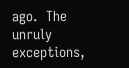ago.  The unruly exceptions,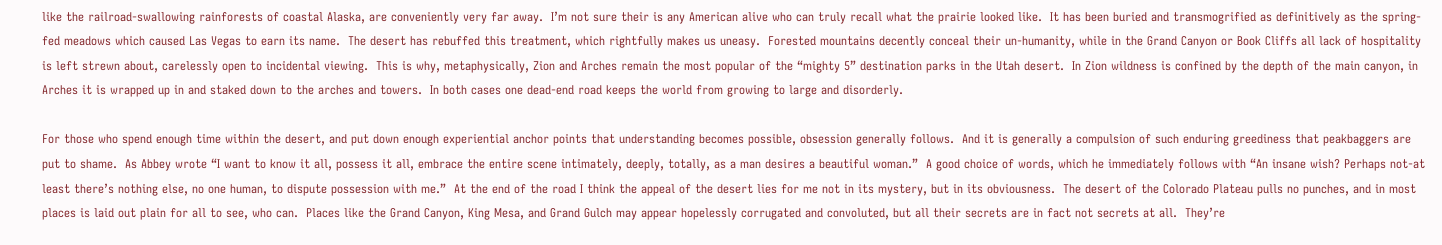like the railroad-swallowing rainforests of coastal Alaska, are conveniently very far away.  I’m not sure their is any American alive who can truly recall what the prairie looked like.  It has been buried and transmogrified as definitively as the spring-fed meadows which caused Las Vegas to earn its name.  The desert has rebuffed this treatment, which rightfully makes us uneasy.  Forested mountains decently conceal their un-humanity, while in the Grand Canyon or Book Cliffs all lack of hospitality is left strewn about, carelessly open to incidental viewing.  This is why, metaphysically, Zion and Arches remain the most popular of the “mighty 5” destination parks in the Utah desert.  In Zion wildness is confined by the depth of the main canyon, in Arches it is wrapped up in and staked down to the arches and towers.  In both cases one dead-end road keeps the world from growing to large and disorderly.

For those who spend enough time within the desert, and put down enough experiential anchor points that understanding becomes possible, obsession generally follows.  And it is generally a compulsion of such enduring greediness that peakbaggers are put to shame.  As Abbey wrote “I want to know it all, possess it all, embrace the entire scene intimately, deeply, totally, as a man desires a beautiful woman.”  A good choice of words, which he immediately follows with “An insane wish? Perhaps not-at least there’s nothing else, no one human, to dispute possession with me.”  At the end of the road I think the appeal of the desert lies for me not in its mystery, but in its obviousness.  The desert of the Colorado Plateau pulls no punches, and in most places is laid out plain for all to see, who can.  Places like the Grand Canyon, King Mesa, and Grand Gulch may appear hopelessly corrugated and convoluted, but all their secrets are in fact not secrets at all.  They’re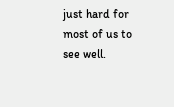just hard for most of us to see well.